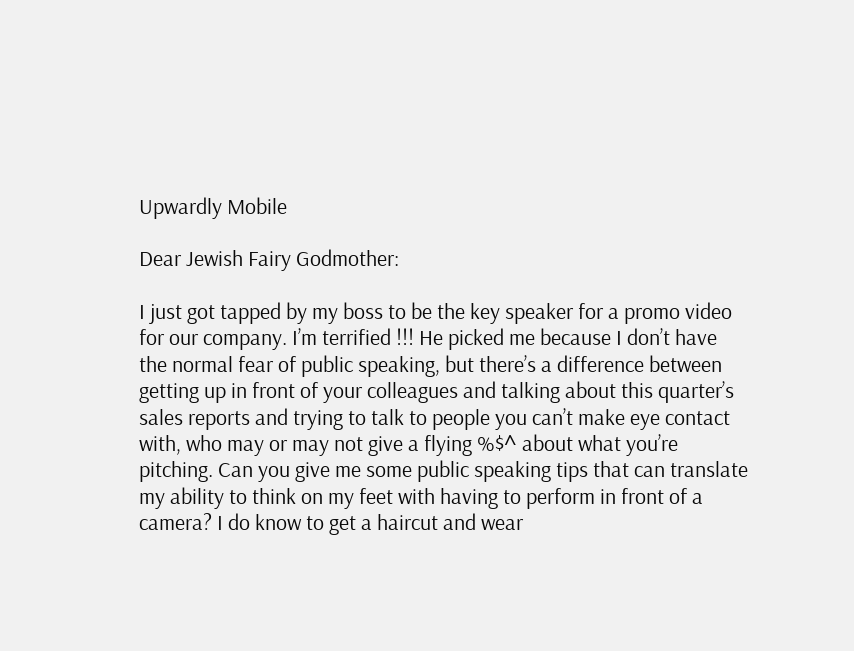Upwardly Mobile

Dear Jewish Fairy Godmother:

I just got tapped by my boss to be the key speaker for a promo video
for our company. I’m terrified !!! He picked me because I don’t have
the normal fear of public speaking, but there’s a difference between
getting up in front of your colleagues and talking about this quarter’s
sales reports and trying to talk to people you can’t make eye contact
with, who may or may not give a flying %$^ about what you’re
pitching. Can you give me some public speaking tips that can translate
my ability to think on my feet with having to perform in front of a
camera? I do know to get a haircut and wear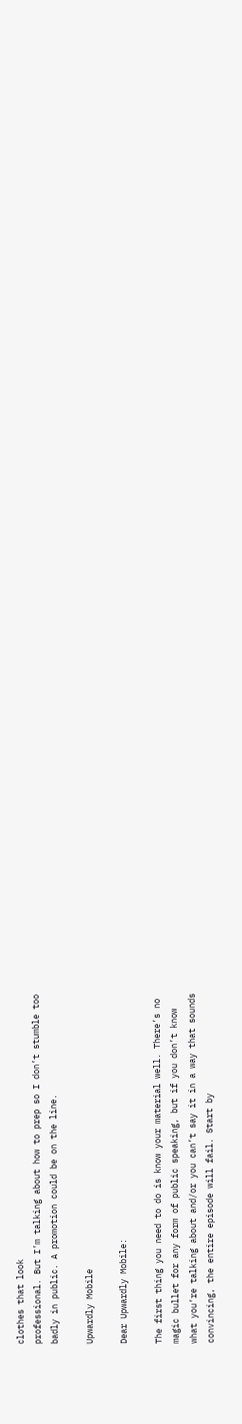clothes that look
professional. But I’m talking about how to prep so I don’t stumble too
badly in public. A promotion could be on the line.

Upwardly Mobile

Dear Upwardly Mobile:

The first thing you need to do is know your material well. There’s no
magic bullet for any form of public speaking, but if you don’t know
what you’re talking about and/or you can’t say it in a way that sounds
convincing, the entire episode will fail. Start by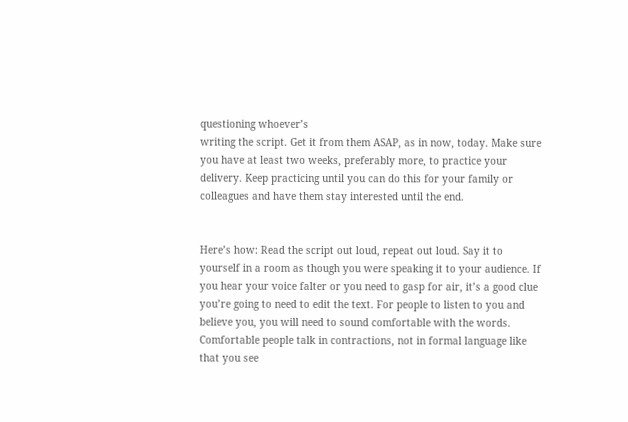questioning whoever’s
writing the script. Get it from them ASAP, as in now, today. Make sure
you have at least two weeks, preferably more, to practice your
delivery. Keep practicing until you can do this for your family or
colleagues and have them stay interested until the end.


Here’s how: Read the script out loud, repeat out loud. Say it to
yourself in a room as though you were speaking it to your audience. If
you hear your voice falter or you need to gasp for air, it’s a good clue
you’re going to need to edit the text. For people to listen to you and
believe you, you will need to sound comfortable with the words.
Comfortable people talk in contractions, not in formal language like
that you see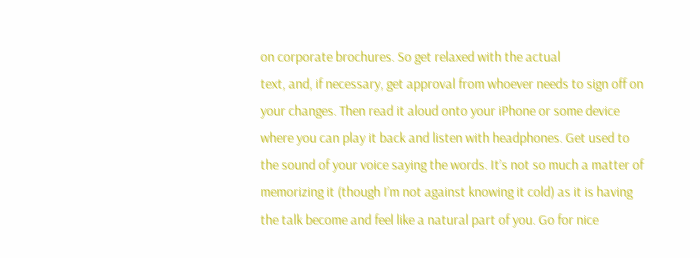on corporate brochures. So get relaxed with the actual
text, and, if necessary, get approval from whoever needs to sign off on
your changes. Then read it aloud onto your iPhone or some device
where you can play it back and listen with headphones. Get used to
the sound of your voice saying the words. It’s not so much a matter of
memorizing it (though I’m not against knowing it cold) as it is having
the talk become and feel like a natural part of you. Go for nice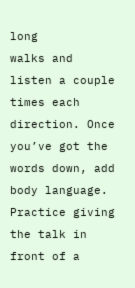long
walks and listen a couple times each direction. Once you’ve got the
words down, add body language. Practice giving the talk in front of a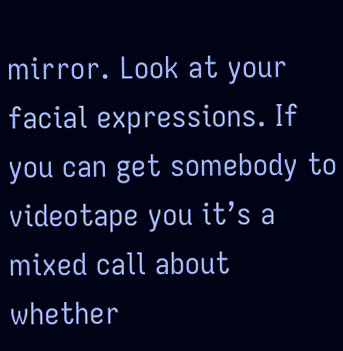mirror. Look at your facial expressions. If you can get somebody to
videotape you it’s a mixed call about whether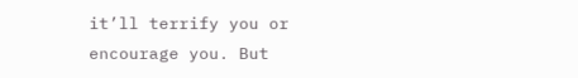it’ll terrify you or
encourage you. But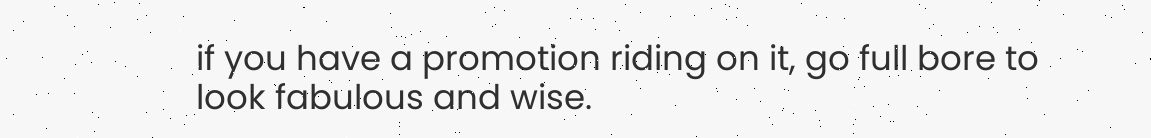if you have a promotion riding on it, go full bore to
look fabulous and wise.